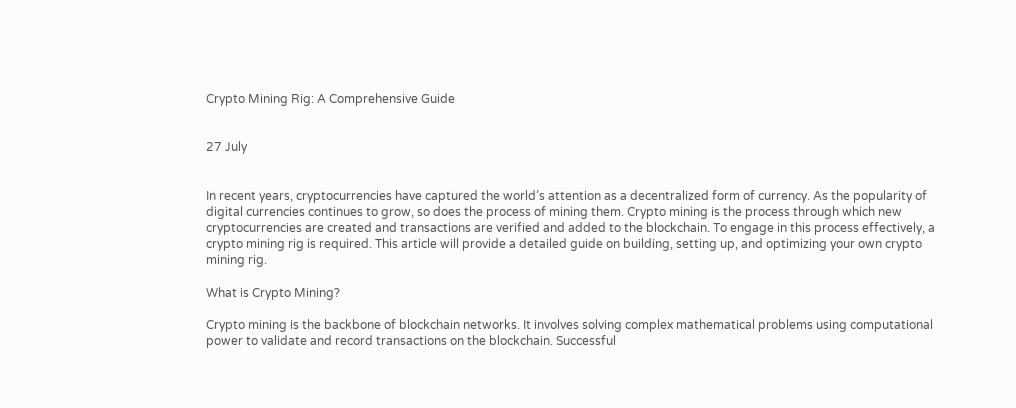Crypto Mining Rig: A Comprehensive Guide


27 July


In recent years, cryptocurrencies have captured the world’s attention as a decentralized form of currency. As the popularity of digital currencies continues to grow, so does the process of mining them. Crypto mining is the process through which new cryptocurrencies are created and transactions are verified and added to the blockchain. To engage in this process effectively, a crypto mining rig is required. This article will provide a detailed guide on building, setting up, and optimizing your own crypto mining rig.

What is Crypto Mining?

Crypto mining is the backbone of blockchain networks. It involves solving complex mathematical problems using computational power to validate and record transactions on the blockchain. Successful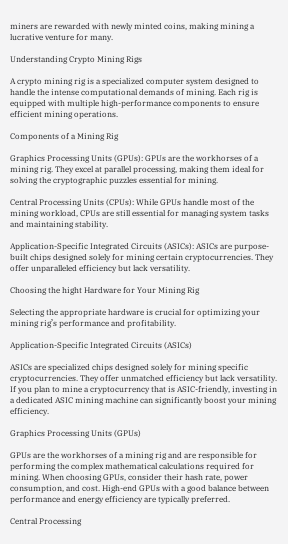miners are rewarded with newly minted coins, making mining a lucrative venture for many.

Understanding Crypto Mining Rigs

A crypto mining rig is a specialized computer system designed to handle the intense computational demands of mining. Each rig is equipped with multiple high-performance components to ensure efficient mining operations.

Components of a Mining Rig

Graphics Processing Units (GPUs): GPUs are the workhorses of a mining rig. They excel at parallel processing, making them ideal for solving the cryptographic puzzles essential for mining.

Central Processing Units (CPUs): While GPUs handle most of the mining workload, CPUs are still essential for managing system tasks and maintaining stability.

Application-Specific Integrated Circuits (ASICs): ASICs are purpose-built chips designed solely for mining certain cryptocurrencies. They offer unparalleled efficiency but lack versatility.

Choosing the hight Hardware for Your Mining Rig

Selecting the appropriate hardware is crucial for optimizing your mining rig’s performance and profitability.

Application-Specific Integrated Circuits (ASICs)

ASICs are specialized chips designed solely for mining specific cryptocurrencies. They offer unmatched efficiency but lack versatility. If you plan to mine a cryptocurrency that is ASIC-friendly, investing in a dedicated ASIC mining machine can significantly boost your mining efficiency.

Graphics Processing Units (GPUs)

GPUs are the workhorses of a mining rig and are responsible for performing the complex mathematical calculations required for mining. When choosing GPUs, consider their hash rate, power consumption, and cost. High-end GPUs with a good balance between performance and energy efficiency are typically preferred.

Central Processing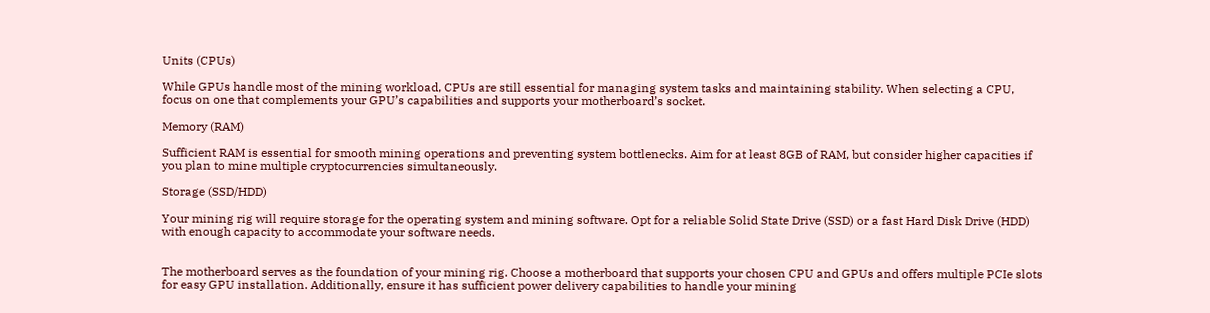Units (CPUs)

While GPUs handle most of the mining workload, CPUs are still essential for managing system tasks and maintaining stability. When selecting a CPU, focus on one that complements your GPU’s capabilities and supports your motherboard’s socket.

Memory (RAM)

Sufficient RAM is essential for smooth mining operations and preventing system bottlenecks. Aim for at least 8GB of RAM, but consider higher capacities if you plan to mine multiple cryptocurrencies simultaneously.

Storage (SSD/HDD)

Your mining rig will require storage for the operating system and mining software. Opt for a reliable Solid State Drive (SSD) or a fast Hard Disk Drive (HDD) with enough capacity to accommodate your software needs.


The motherboard serves as the foundation of your mining rig. Choose a motherboard that supports your chosen CPU and GPUs and offers multiple PCIe slots for easy GPU installation. Additionally, ensure it has sufficient power delivery capabilities to handle your mining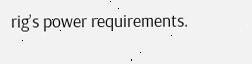rig’s power requirements.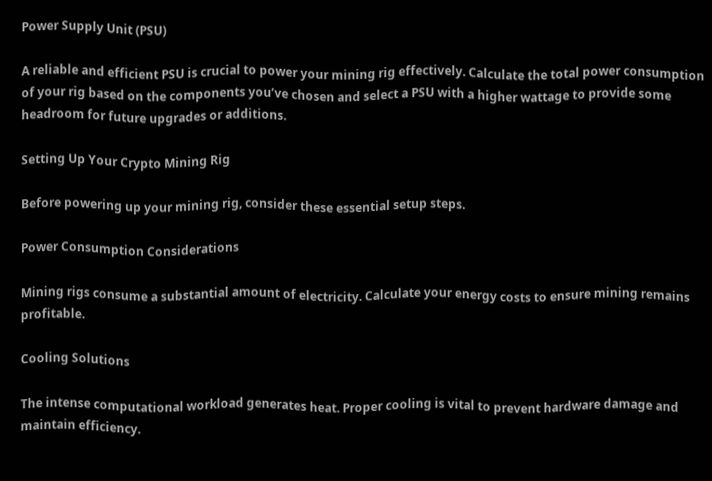Power Supply Unit (PSU)

A reliable and efficient PSU is crucial to power your mining rig effectively. Calculate the total power consumption of your rig based on the components you’ve chosen and select a PSU with a higher wattage to provide some headroom for future upgrades or additions.

Setting Up Your Crypto Mining Rig

Before powering up your mining rig, consider these essential setup steps.

Power Consumption Considerations

Mining rigs consume a substantial amount of electricity. Calculate your energy costs to ensure mining remains profitable.

Cooling Solutions

The intense computational workload generates heat. Proper cooling is vital to prevent hardware damage and maintain efficiency.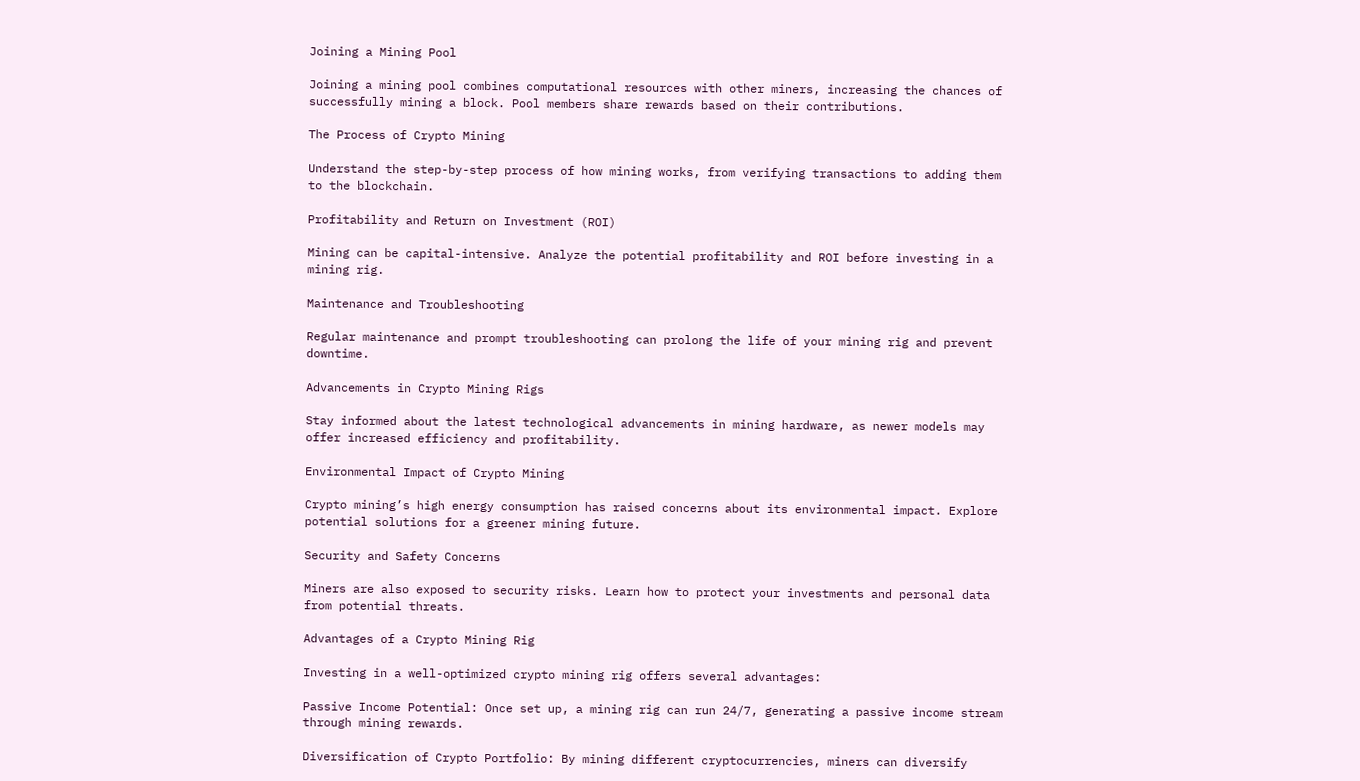Joining a Mining Pool

Joining a mining pool combines computational resources with other miners, increasing the chances of successfully mining a block. Pool members share rewards based on their contributions.

The Process of Crypto Mining

Understand the step-by-step process of how mining works, from verifying transactions to adding them to the blockchain.

Profitability and Return on Investment (ROI)

Mining can be capital-intensive. Analyze the potential profitability and ROI before investing in a mining rig.

Maintenance and Troubleshooting

Regular maintenance and prompt troubleshooting can prolong the life of your mining rig and prevent downtime.

Advancements in Crypto Mining Rigs

Stay informed about the latest technological advancements in mining hardware, as newer models may offer increased efficiency and profitability.

Environmental Impact of Crypto Mining

Crypto mining’s high energy consumption has raised concerns about its environmental impact. Explore potential solutions for a greener mining future.

Security and Safety Concerns

Miners are also exposed to security risks. Learn how to protect your investments and personal data from potential threats.

Advantages of a Crypto Mining Rig

Investing in a well-optimized crypto mining rig offers several advantages:

Passive Income Potential: Once set up, a mining rig can run 24/7, generating a passive income stream through mining rewards.

Diversification of Crypto Portfolio: By mining different cryptocurrencies, miners can diversify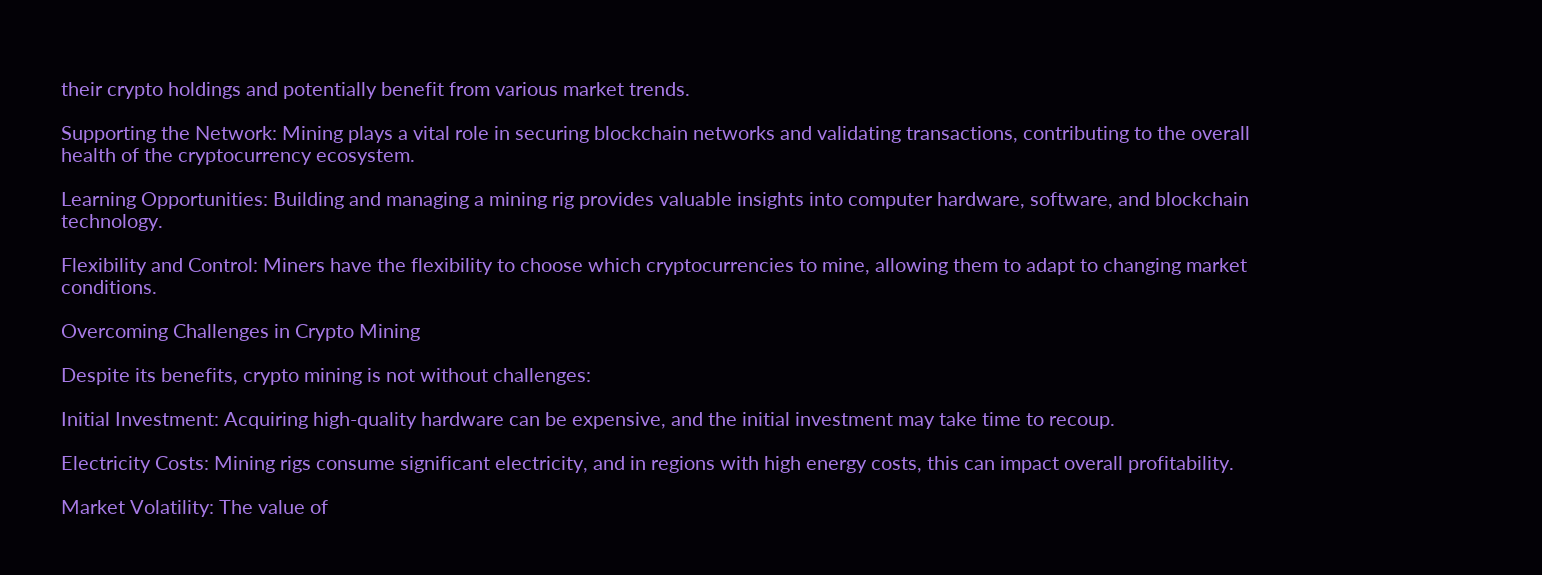their crypto holdings and potentially benefit from various market trends.

Supporting the Network: Mining plays a vital role in securing blockchain networks and validating transactions, contributing to the overall health of the cryptocurrency ecosystem.

Learning Opportunities: Building and managing a mining rig provides valuable insights into computer hardware, software, and blockchain technology.

Flexibility and Control: Miners have the flexibility to choose which cryptocurrencies to mine, allowing them to adapt to changing market conditions.

Overcoming Challenges in Crypto Mining

Despite its benefits, crypto mining is not without challenges:

Initial Investment: Acquiring high-quality hardware can be expensive, and the initial investment may take time to recoup.

Electricity Costs: Mining rigs consume significant electricity, and in regions with high energy costs, this can impact overall profitability.

Market Volatility: The value of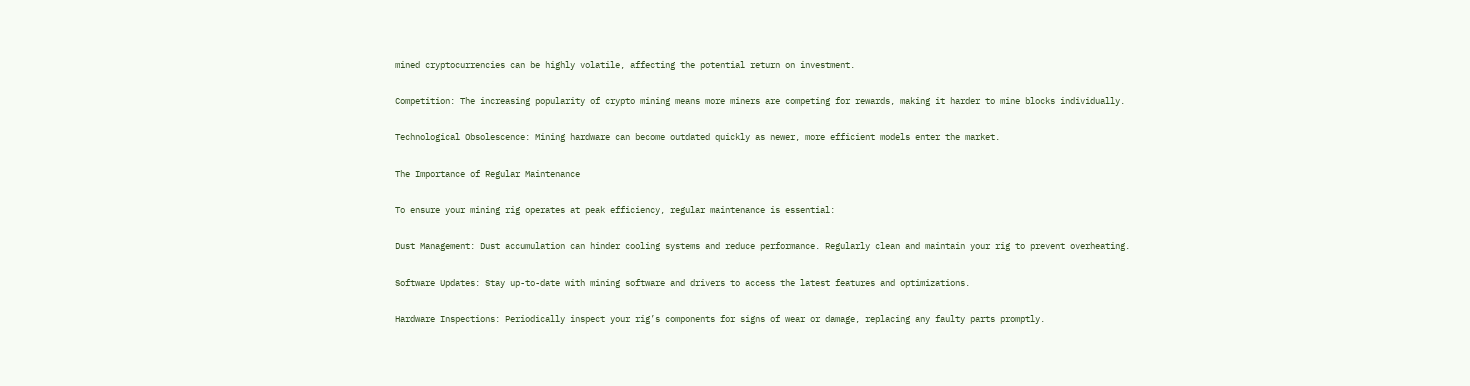mined cryptocurrencies can be highly volatile, affecting the potential return on investment.

Competition: The increasing popularity of crypto mining means more miners are competing for rewards, making it harder to mine blocks individually.

Technological Obsolescence: Mining hardware can become outdated quickly as newer, more efficient models enter the market.

The Importance of Regular Maintenance

To ensure your mining rig operates at peak efficiency, regular maintenance is essential:

Dust Management: Dust accumulation can hinder cooling systems and reduce performance. Regularly clean and maintain your rig to prevent overheating.

Software Updates: Stay up-to-date with mining software and drivers to access the latest features and optimizations.

Hardware Inspections: Periodically inspect your rig’s components for signs of wear or damage, replacing any faulty parts promptly.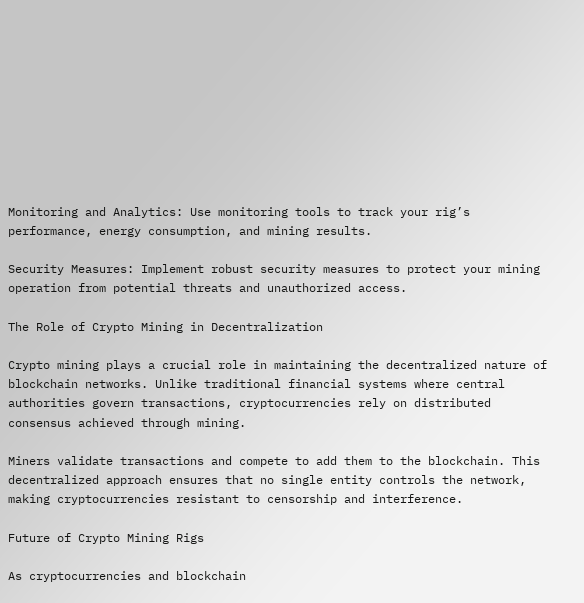Monitoring and Analytics: Use monitoring tools to track your rig’s performance, energy consumption, and mining results.

Security Measures: Implement robust security measures to protect your mining operation from potential threats and unauthorized access.

The Role of Crypto Mining in Decentralization

Crypto mining plays a crucial role in maintaining the decentralized nature of blockchain networks. Unlike traditional financial systems where central authorities govern transactions, cryptocurrencies rely on distributed consensus achieved through mining.

Miners validate transactions and compete to add them to the blockchain. This decentralized approach ensures that no single entity controls the network, making cryptocurrencies resistant to censorship and interference.

Future of Crypto Mining Rigs

As cryptocurrencies and blockchain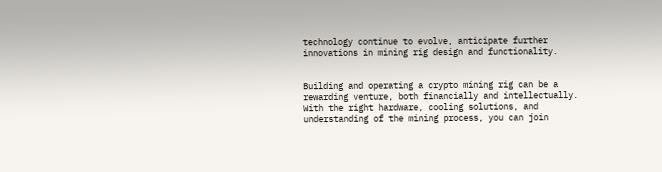technology continue to evolve, anticipate further innovations in mining rig design and functionality.


Building and operating a crypto mining rig can be a rewarding venture, both financially and intellectually. With the right hardware, cooling solutions, and understanding of the mining process, you can join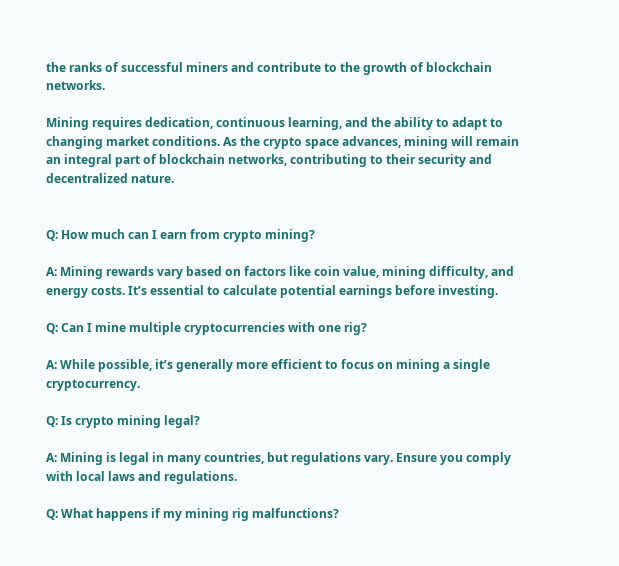the ranks of successful miners and contribute to the growth of blockchain networks.

Mining requires dedication, continuous learning, and the ability to adapt to changing market conditions. As the crypto space advances, mining will remain an integral part of blockchain networks, contributing to their security and decentralized nature.


Q: How much can I earn from crypto mining?

A: Mining rewards vary based on factors like coin value, mining difficulty, and energy costs. It’s essential to calculate potential earnings before investing.

Q: Can I mine multiple cryptocurrencies with one rig?

A: While possible, it’s generally more efficient to focus on mining a single cryptocurrency.

Q: Is crypto mining legal?

A: Mining is legal in many countries, but regulations vary. Ensure you comply with local laws and regulations.

Q: What happens if my mining rig malfunctions?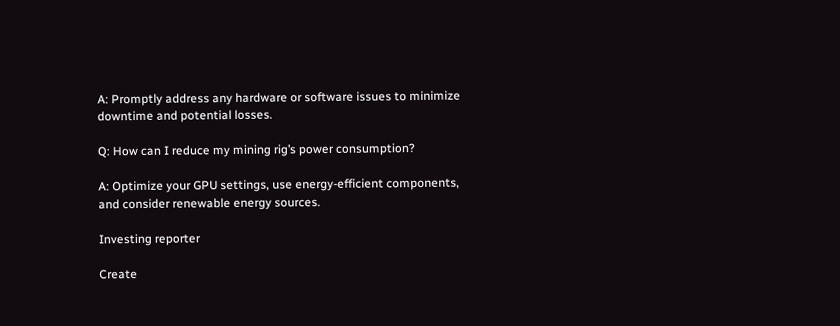A: Promptly address any hardware or software issues to minimize downtime and potential losses.

Q: How can I reduce my mining rig’s power consumption?

A: Optimize your GPU settings, use energy-efficient components, and consider renewable energy sources.

Investing reporter

Create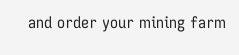and order your mining farm